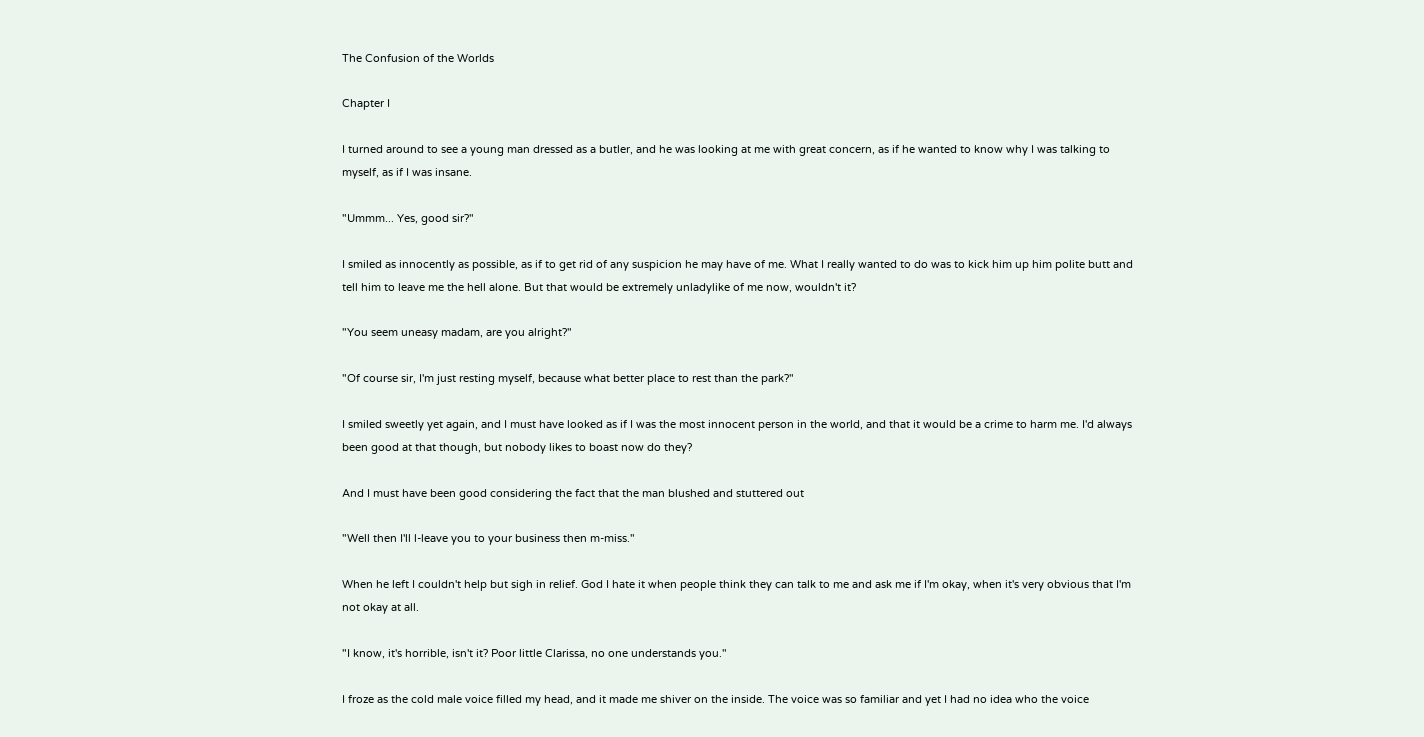The Confusion of the Worlds

Chapter I

I turned around to see a young man dressed as a butler, and he was looking at me with great concern, as if he wanted to know why I was talking to myself, as if I was insane.

"Ummm... Yes, good sir?"

I smiled as innocently as possible, as if to get rid of any suspicion he may have of me. What I really wanted to do was to kick him up him polite butt and tell him to leave me the hell alone. But that would be extremely unladylike of me now, wouldn't it?

"You seem uneasy madam, are you alright?"

"Of course sir, I'm just resting myself, because what better place to rest than the park?"

I smiled sweetly yet again, and I must have looked as if I was the most innocent person in the world, and that it would be a crime to harm me. I'd always been good at that though, but nobody likes to boast now do they?

And I must have been good considering the fact that the man blushed and stuttered out

"Well then I'll l-leave you to your business then m-miss."

When he left I couldn't help but sigh in relief. God I hate it when people think they can talk to me and ask me if I'm okay, when it's very obvious that I'm not okay at all.

"I know, it's horrible, isn't it? Poor little Clarissa, no one understands you."

I froze as the cold male voice filled my head, and it made me shiver on the inside. The voice was so familiar and yet I had no idea who the voice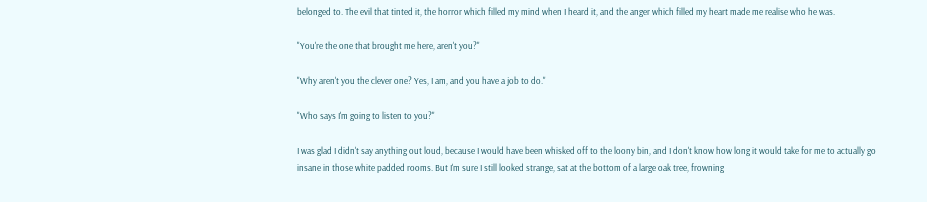belonged to. The evil that tinted it, the horror which filled my mind when I heard it, and the anger which filled my heart made me realise who he was.

"You're the one that brought me here, aren't you?"

"Why aren't you the clever one? Yes, I am, and you have a job to do."

"Who says I'm going to listen to you?"

I was glad I didn't say anything out loud, because I would have been whisked off to the loony bin, and I don't know how long it would take for me to actually go insane in those white padded rooms. But I'm sure I still looked strange, sat at the bottom of a large oak tree, frowning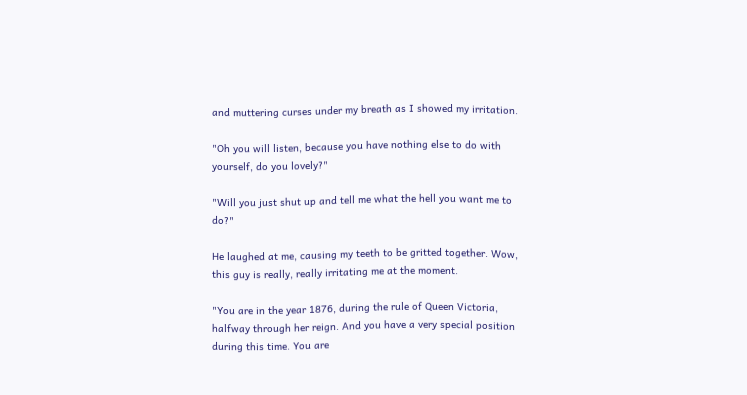and muttering curses under my breath as I showed my irritation.

"Oh you will listen, because you have nothing else to do with yourself, do you lovely?"

"Will you just shut up and tell me what the hell you want me to do?"

He laughed at me, causing my teeth to be gritted together. Wow, this guy is really, really irritating me at the moment.

"You are in the year 1876, during the rule of Queen Victoria, halfway through her reign. And you have a very special position during this time. You are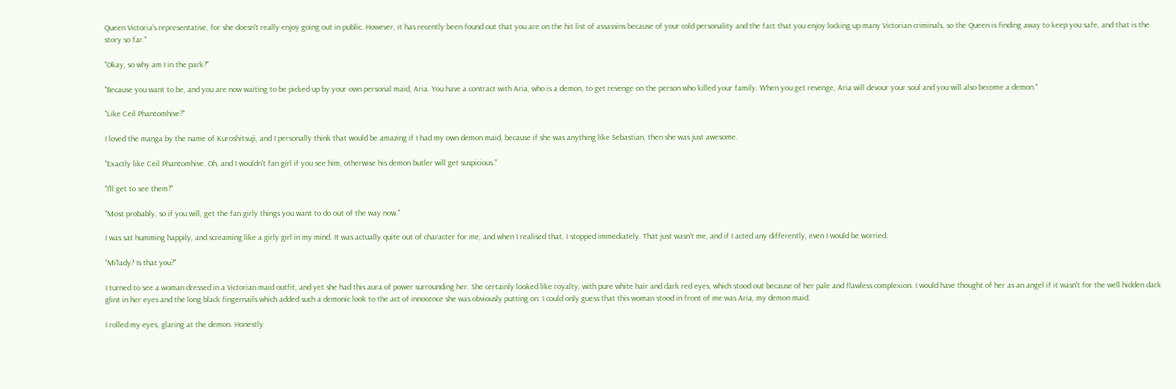Queen Victoria's representative, for she doesn't really enjoy going out in public. However, it has recently been found out that you are on the hit list of assassins because of your cold personality and the fact that you enjoy locking up many Victorian criminals, so the Queen is finding away to keep you safe, and that is the story so far."

"Okay, so why am I in the park?"

"Because you want to be, and you are now waiting to be picked up by your own personal maid, Aria. You have a contract with Aria, who is a demon, to get revenge on the person who killed your family. When you get revenge, Aria will devour your soul and you will also become a demon."

"Like Ceil Phantomhive?"

I loved the manga by the name of Kuroshitsuji, and I personally think that would be amazing if I had my own demon maid, because if she was anything like Sebastian, then she was just awesome.

"Exactly like Ceil Phantomhive. Oh, and I wouldn't fan girl if you see him, otherwise his demon butler will get suspicious."

"I'll get to see them?"

"Most probably, so if you will, get the fan girly things you want to do out of the way now."

I was sat humming happily, and screaming like a girly girl in my mind. It was actually quite out of character for me, and when I realised that, I stopped immediately. That just wasn't me, and if I acted any differently, even I would be worried.

"Mi'lady? Is that you?"

I turned to see a woman dressed in a Victorian maid outfit, and yet she had this aura of power surrounding her. She certainly looked like royalty, with pure white hair and dark red eyes, which stood out because of her pale and flawless complexion. I would have thought of her as an angel if it wasn't for the well hidden dark glint in her eyes and the long black fingernails which added such a demonic look to the act of innocence she was obviously putting on. I could only guess that this woman stood in front of me was Aria, my demon maid.

I rolled my eyes, glaring at the demon. Honestly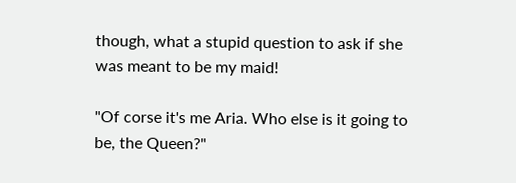though, what a stupid question to ask if she was meant to be my maid!

"Of corse it's me Aria. Who else is it going to be, the Queen?"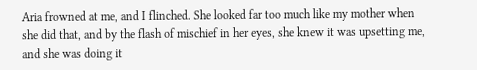Aria frowned at me, and I flinched. She looked far too much like my mother when she did that, and by the flash of mischief in her eyes, she knew it was upsetting me, and she was doing it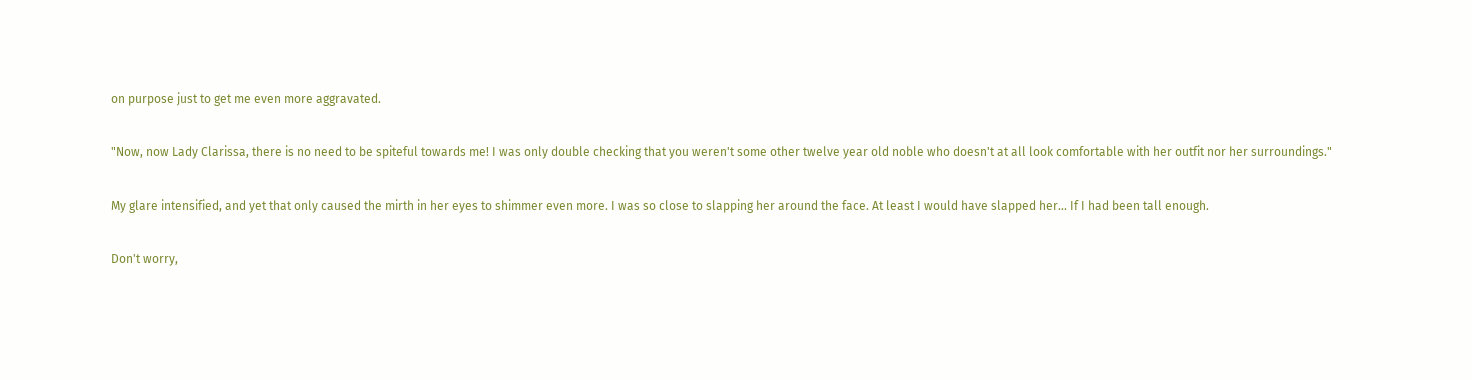on purpose just to get me even more aggravated.

"Now, now Lady Clarissa, there is no need to be spiteful towards me! I was only double checking that you weren't some other twelve year old noble who doesn't at all look comfortable with her outfit nor her surroundings."

My glare intensified, and yet that only caused the mirth in her eyes to shimmer even more. I was so close to slapping her around the face. At least I would have slapped her... If I had been tall enough.

Don't worry,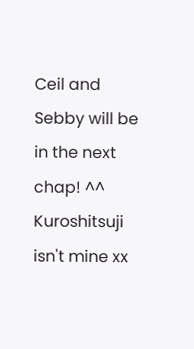Ceil and Sebby will be in the next chap! ^^ Kuroshitsuji isn't mine xx